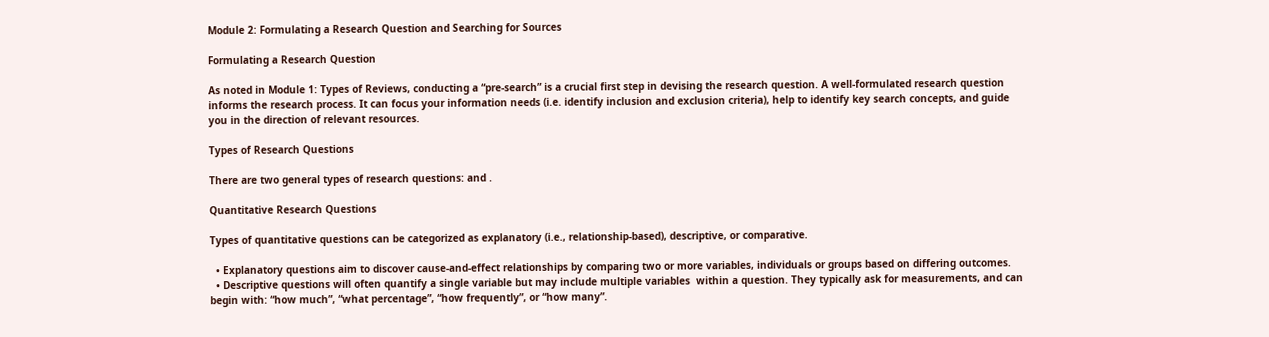Module 2: Formulating a Research Question and Searching for Sources

Formulating a Research Question

As noted in Module 1: Types of Reviews, conducting a “pre-search” is a crucial first step in devising the research question. A well-formulated research question informs the research process. It can focus your information needs (i.e. identify inclusion and exclusion criteria), help to identify key search concepts, and guide you in the direction of relevant resources.

Types of Research Questions

There are two general types of research questions: and .

Quantitative Research Questions

Types of quantitative questions can be categorized as explanatory (i.e., relationship-based), descriptive, or comparative.

  • Explanatory questions aim to discover cause-and-effect relationships by comparing two or more variables, individuals or groups based on differing outcomes.
  • Descriptive questions will often quantify a single variable but may include multiple variables  within a question. They typically ask for measurements, and can begin with: “how much”, “what percentage”, “how frequently”, or “how many”.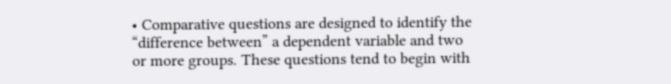• Comparative questions are designed to identify the “difference between” a dependent variable and two or more groups. These questions tend to begin with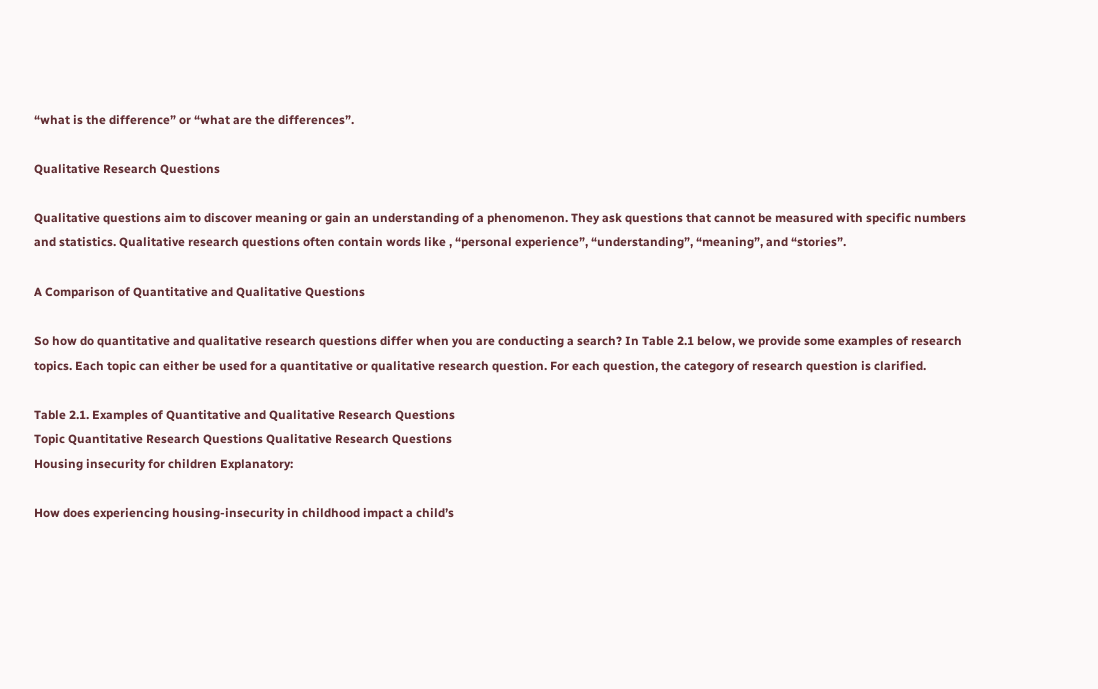“what is the difference” or “what are the differences”.

Qualitative Research Questions

Qualitative questions aim to discover meaning or gain an understanding of a phenomenon. They ask questions that cannot be measured with specific numbers and statistics. Qualitative research questions often contain words like , “personal experience”, “understanding”, “meaning”, and “stories”.

A Comparison of Quantitative and Qualitative Questions

So how do quantitative and qualitative research questions differ when you are conducting a search? In Table 2.1 below, we provide some examples of research topics. Each topic can either be used for a quantitative or qualitative research question. For each question, the category of research question is clarified.

Table 2.1. Examples of Quantitative and Qualitative Research Questions
Topic Quantitative Research Questions Qualitative Research Questions
Housing insecurity for children Explanatory:

How does experiencing housing-insecurity in childhood impact a child’s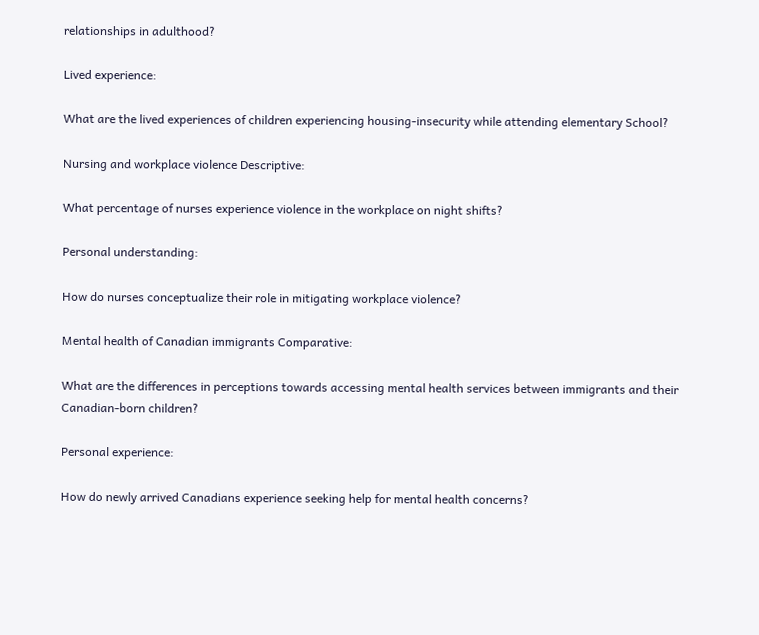relationships in adulthood?

Lived experience:

What are the lived experiences of children experiencing housing-insecurity while attending elementary School?

Nursing and workplace violence Descriptive:

What percentage of nurses experience violence in the workplace on night shifts?

Personal understanding:

How do nurses conceptualize their role in mitigating workplace violence?

Mental health of Canadian immigrants Comparative:

What are the differences in perceptions towards accessing mental health services between immigrants and their Canadian-born children?

Personal experience:

How do newly arrived Canadians experience seeking help for mental health concerns?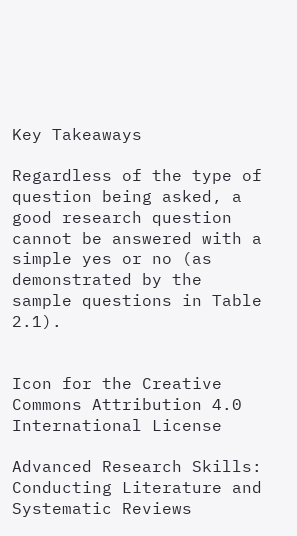Key Takeaways

Regardless of the type of question being asked, a good research question cannot be answered with a simple yes or no (as demonstrated by the sample questions in Table 2.1).


Icon for the Creative Commons Attribution 4.0 International License

Advanced Research Skills: Conducting Literature and Systematic Reviews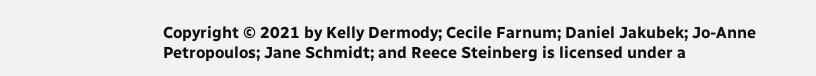Copyright © 2021 by Kelly Dermody; Cecile Farnum; Daniel Jakubek; Jo-Anne Petropoulos; Jane Schmidt; and Reece Steinberg is licensed under a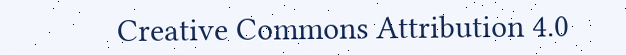Creative Commons Attribution 4.0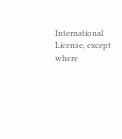International License, except where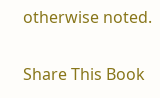otherwise noted.

Share This Book